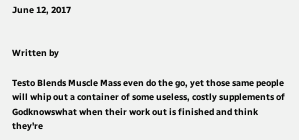June 12, 2017


Written by

Testo Blends Muscle Mass even do the go, yet those same people will whip out a container of some useless, costly supplements of Godknowswhat when their work out is finished and think they're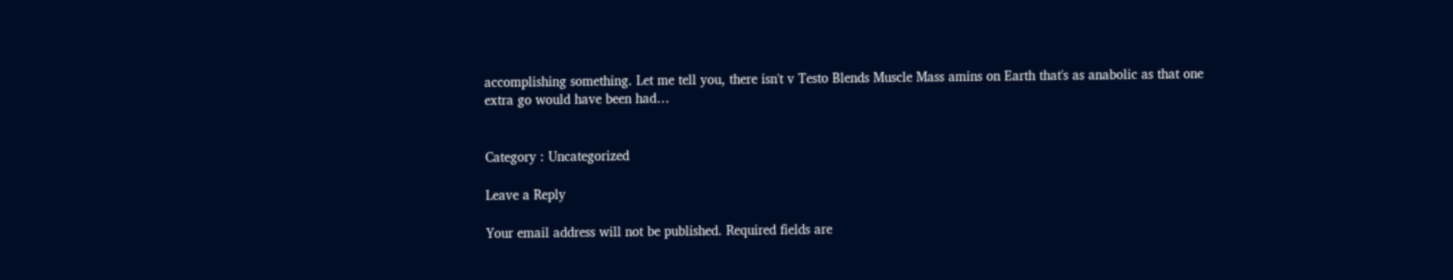accomplishing something. Let me tell you, there isn't v Testo Blends Muscle Mass amins on Earth that's as anabolic as that one extra go would have been had…


Category : Uncategorized

Leave a Reply

Your email address will not be published. Required fields are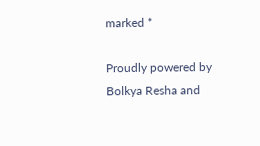marked *

Proudly powered by Bolkya Resha and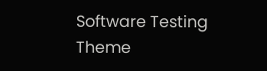Software Testing Theme